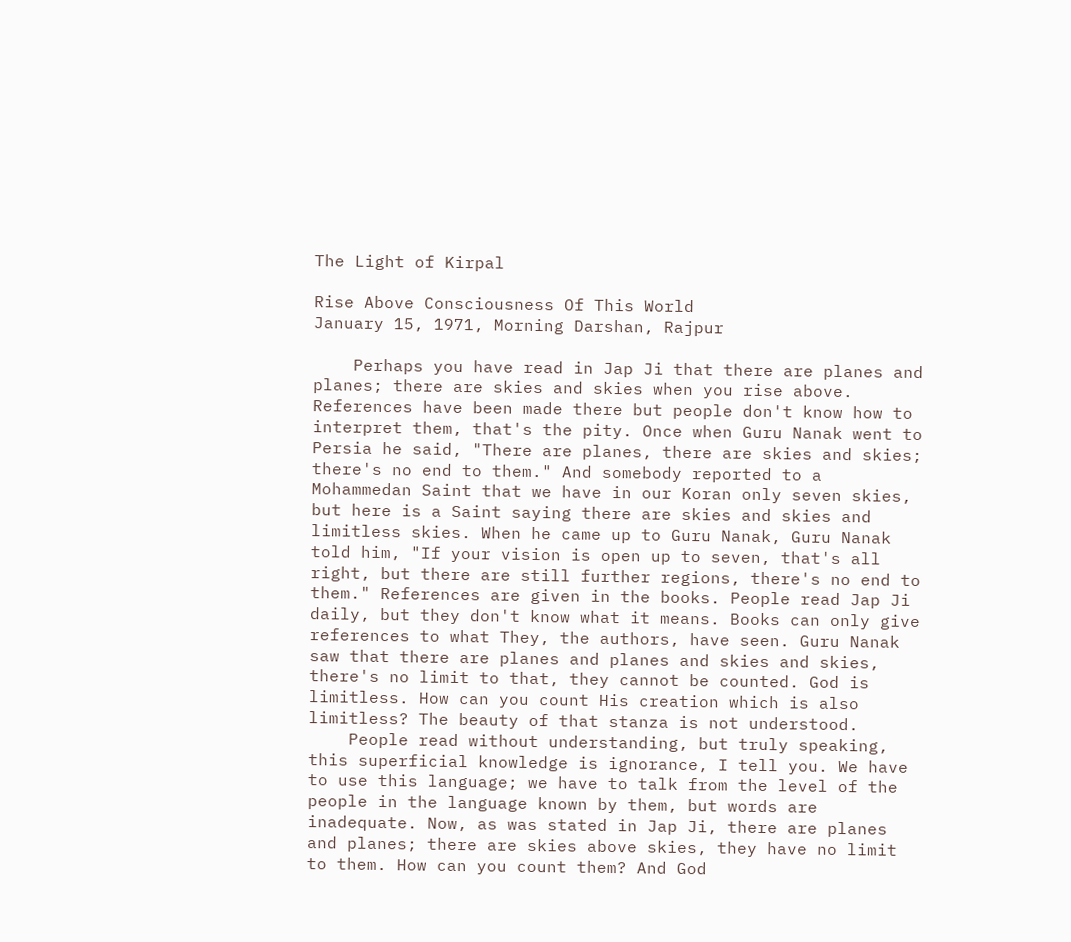The Light of Kirpal

Rise Above Consciousness Of This World
January 15, 1971, Morning Darshan, Rajpur

    Perhaps you have read in Jap Ji that there are planes and planes; there are skies and skies when you rise above. References have been made there but people don't know how to interpret them, that's the pity. Once when Guru Nanak went to Persia he said, "There are planes, there are skies and skies; there's no end to them." And somebody reported to a Mohammedan Saint that we have in our Koran only seven skies, but here is a Saint saying there are skies and skies and limitless skies. When he came up to Guru Nanak, Guru Nanak told him, "If your vision is open up to seven, that's all right, but there are still further regions, there's no end to them." References are given in the books. People read Jap Ji daily, but they don't know what it means. Books can only give references to what They, the authors, have seen. Guru Nanak saw that there are planes and planes and skies and skies, there's no limit to that, they cannot be counted. God is limitless. How can you count His creation which is also limitless? The beauty of that stanza is not understood.
    People read without understanding, but truly speaking, this superficial knowledge is ignorance, I tell you. We have to use this language; we have to talk from the level of the people in the language known by them, but words are inadequate. Now, as was stated in Jap Ji, there are planes and planes; there are skies above skies, they have no limit to them. How can you count them? And God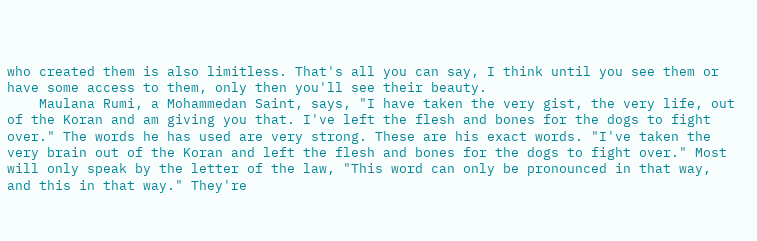who created them is also limitless. That's all you can say, I think until you see them or have some access to them, only then you'll see their beauty.
    Maulana Rumi, a Mohammedan Saint, says, "I have taken the very gist, the very life, out of the Koran and am giving you that. I've left the flesh and bones for the dogs to fight over." The words he has used are very strong. These are his exact words. "I've taken the very brain out of the Koran and left the flesh and bones for the dogs to fight over." Most will only speak by the letter of the law, "This word can only be pronounced in that way, and this in that way." They're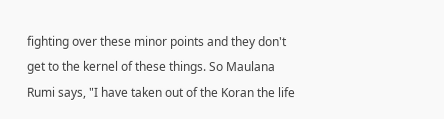fighting over these minor points and they don't get to the kernel of these things. So Maulana Rumi says, "I have taken out of the Koran the life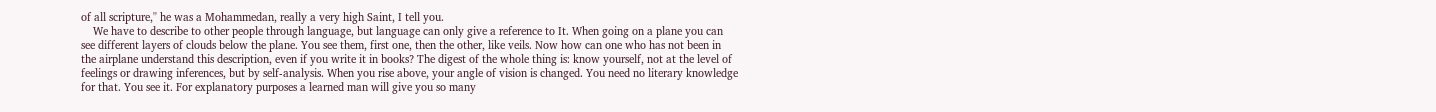of all scripture,'' he was a Mohammedan, really a very high Saint, I tell you.
    We have to describe to other people through language, but language can only give a reference to It. When going on a plane you can see different layers of clouds below the plane. You see them, first one, then the other, like veils. Now how can one who has not been in the airplane understand this description, even if you write it in books? The digest of the whole thing is: know yourself, not at the level of feelings or drawing inferences, but by self-analysis. When you rise above, your angle of vision is changed. You need no literary knowledge for that. You see it. For explanatory purposes a learned man will give you so many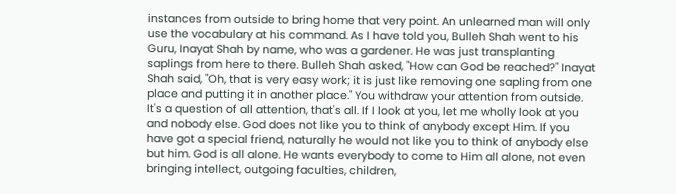instances from outside to bring home that very point. An unlearned man will only use the vocabulary at his command. As I have told you, Bulleh Shah went to his Guru, Inayat Shah by name, who was a gardener. He was just transplanting saplings from here to there. Bulleh Shah asked, "How can God be reached?" Inayat Shah said, "Oh, that is very easy work; it is just like removing one sapling from one place and putting it in another place." You withdraw your attention from outside. It's a question of all attention, that's all. If I look at you, let me wholly look at you and nobody else. God does not like you to think of anybody except Him. If you have got a special friend, naturally he would not like you to think of anybody else but him. God is all alone. He wants everybody to come to Him all alone, not even bringing intellect, outgoing faculties, children,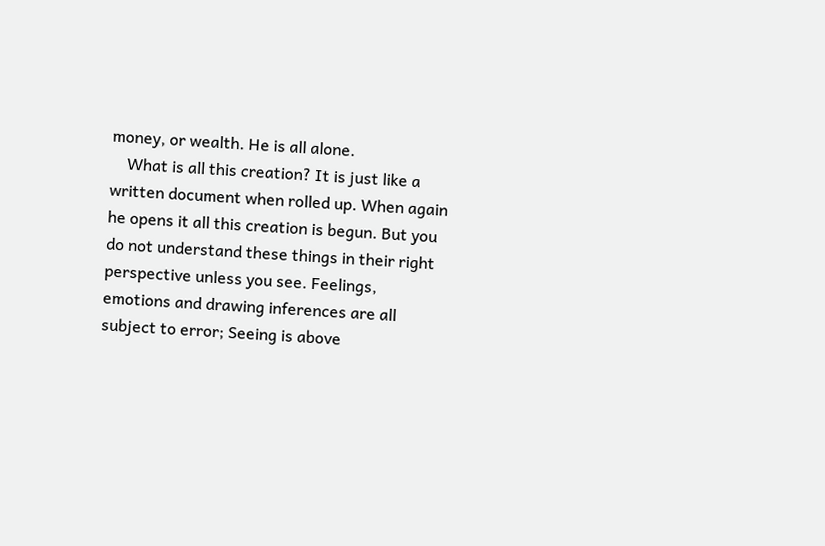money, or wealth. He is all alone.
    What is all this creation? It is just like a written document when rolled up. When again he opens it all this creation is begun. But you do not understand these things in their right perspective unless you see. Feelings, emotions and drawing inferences are all subject to error; Seeing is above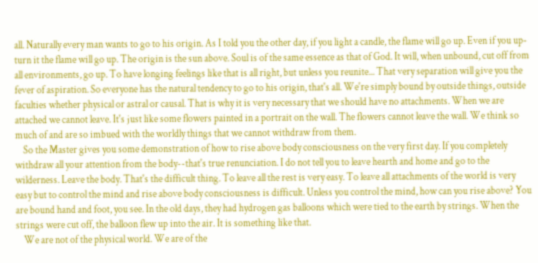all. Naturally every man wants to go to his origin. As I told you the other day, if you light a candle, the flame will go up. Even if you up-turn it the flame will go up. The origin is the sun above. Soul is of the same essence as that of God. It will, when unbound, cut off from all environments, go up. To have longing feelings like that is all right, but unless you reunite... That very separation will give you the fever of aspiration. So everyone has the natural tendency to go to his origin, that's all. We're simply bound by outside things, outside faculties whether physical or astral or causal. That is why it is very necessary that we should have no attachments. When we are attached we cannot leave. It's just like some flowers painted in a portrait on the wall. The flowers cannot leave the wall. We think so much of and are so imbued with the worldly things that we cannot withdraw from them.
    So the Master gives you some demonstration of how to rise above body consciousness on the very first day. If you completely withdraw all your attention from the body--that's true renunciation. I do not tell you to leave hearth and home and go to the wilderness. Leave the body. That's the difficult thing. To leave all the rest is very easy. To leave all attachments of the world is very easy but to control the mind and rise above body consciousness is difficult. Unless you control the mind, how can you rise above? You are bound hand and foot, you see. In the old days, they had hydrogen gas balloons which were tied to the earth by strings. When the strings were cut off, the balloon flew up into the air. It is something like that.
    We are not of the physical world. We are of the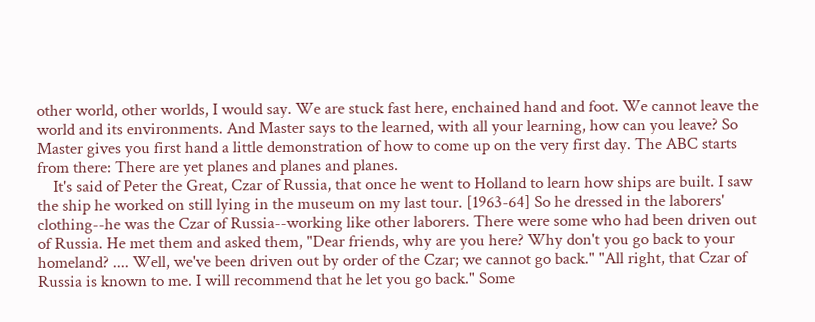other world, other worlds, I would say. We are stuck fast here, enchained hand and foot. We cannot leave the world and its environments. And Master says to the learned, with all your learning, how can you leave? So Master gives you first hand a little demonstration of how to come up on the very first day. The ABC starts from there: There are yet planes and planes and planes.
    It's said of Peter the Great, Czar of Russia, that once he went to Holland to learn how ships are built. I saw the ship he worked on still lying in the museum on my last tour. [1963-64] So he dressed in the laborers' clothing--he was the Czar of Russia--working like other laborers. There were some who had been driven out of Russia. He met them and asked them, "Dear friends, why are you here? Why don't you go back to your homeland? .... Well, we've been driven out by order of the Czar; we cannot go back." "All right, that Czar of Russia is known to me. I will recommend that he let you go back." Some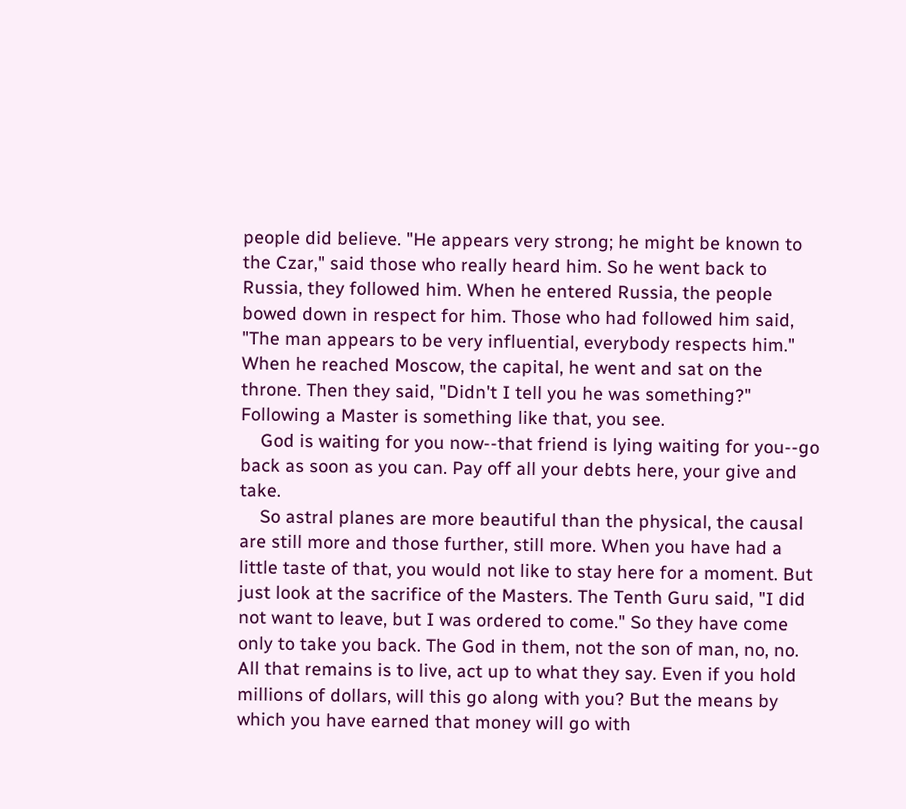people did believe. "He appears very strong; he might be known to the Czar," said those who really heard him. So he went back to Russia, they followed him. When he entered Russia, the people bowed down in respect for him. Those who had followed him said, "The man appears to be very influential, everybody respects him." When he reached Moscow, the capital, he went and sat on the throne. Then they said, "Didn't I tell you he was something?" Following a Master is something like that, you see.
    God is waiting for you now--that friend is lying waiting for you--go back as soon as you can. Pay off all your debts here, your give and take.
    So astral planes are more beautiful than the physical, the causal are still more and those further, still more. When you have had a little taste of that, you would not like to stay here for a moment. But just look at the sacrifice of the Masters. The Tenth Guru said, "I did not want to leave, but I was ordered to come." So they have come only to take you back. The God in them, not the son of man, no, no. All that remains is to live, act up to what they say. Even if you hold millions of dollars, will this go along with you? But the means by which you have earned that money will go with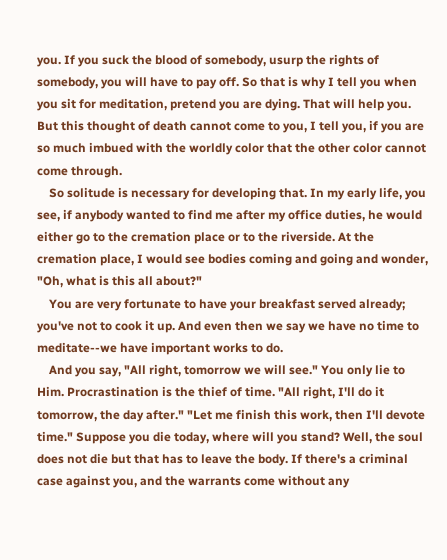you. If you suck the blood of somebody, usurp the rights of somebody, you will have to pay off. So that is why I tell you when you sit for meditation, pretend you are dying. That will help you. But this thought of death cannot come to you, I tell you, if you are so much imbued with the worldly color that the other color cannot come through.
    So solitude is necessary for developing that. In my early life, you see, if anybody wanted to find me after my office duties, he would either go to the cremation place or to the riverside. At the cremation place, I would see bodies coming and going and wonder, "Oh, what is this all about?"
    You are very fortunate to have your breakfast served already; you've not to cook it up. And even then we say we have no time to meditate--we have important works to do.
    And you say, "All right, tomorrow we will see." You only lie to Him. Procrastination is the thief of time. "All right, I'll do it tomorrow, the day after." "Let me finish this work, then I'll devote time." Suppose you die today, where will you stand? Well, the soul does not die but that has to leave the body. If there's a criminal case against you, and the warrants come without any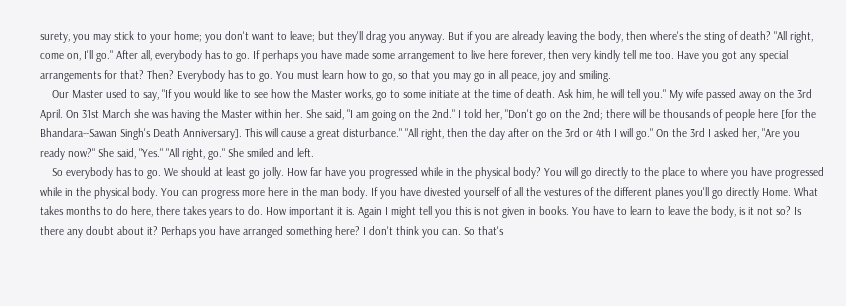surety, you may stick to your home; you don't want to leave; but they'll drag you anyway. But if you are already leaving the body, then where's the sting of death? "All right, come on, I'll go." After all, everybody has to go. If perhaps you have made some arrangement to live here forever, then very kindly tell me too. Have you got any special arrangements for that? Then? Everybody has to go. You must learn how to go, so that you may go in all peace, joy and smiling.
    Our Master used to say, "If you would like to see how the Master works, go to some initiate at the time of death. Ask him, he will tell you." My wife passed away on the 3rd April. On 31st March she was having the Master within her. She said, "I am going on the 2nd." I told her, "Don't go on the 2nd; there will be thousands of people here [for the Bhandara--Sawan Singh's Death Anniversary]. This will cause a great disturbance." "All right, then the day after on the 3rd or 4th I will go." On the 3rd I asked her, "Are you ready now?" She said, "Yes." "All right, go." She smiled and left.
    So everybody has to go. We should at least go jolly. How far have you progressed while in the physical body? You will go directly to the place to where you have progressed while in the physical body. You can progress more here in the man body. If you have divested yourself of all the vestures of the different planes you'll go directly Home. What takes months to do here, there takes years to do. How important it is. Again I might tell you this is not given in books. You have to learn to leave the body, is it not so? Is there any doubt about it? Perhaps you have arranged something here? I don't think you can. So that's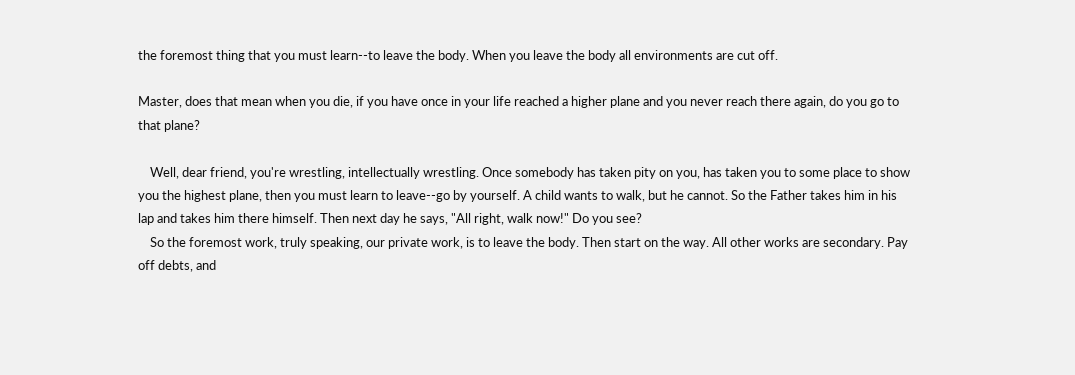the foremost thing that you must learn--to leave the body. When you leave the body all environments are cut off.

Master, does that mean when you die, if you have once in your life reached a higher plane and you never reach there again, do you go to that plane?

    Well, dear friend, you're wrestling, intellectually wrestling. Once somebody has taken pity on you, has taken you to some place to show you the highest plane, then you must learn to leave--go by yourself. A child wants to walk, but he cannot. So the Father takes him in his lap and takes him there himself. Then next day he says, "All right, walk now!" Do you see?
    So the foremost work, truly speaking, our private work, is to leave the body. Then start on the way. All other works are secondary. Pay off debts, and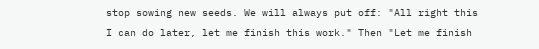stop sowing new seeds. We will always put off: "All right this I can do later, let me finish this work." Then "Let me finish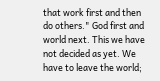that work first and then do others." God first and world next. This we have not decided as yet. We have to leave the world;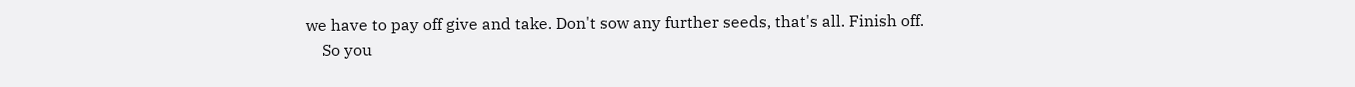we have to pay off give and take. Don't sow any further seeds, that's all. Finish off.
    So you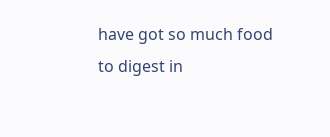have got so much food to digest in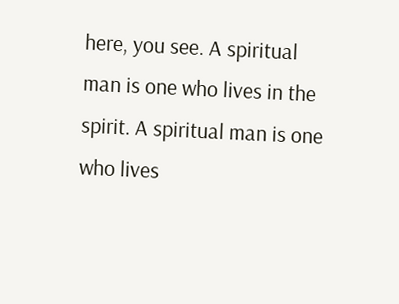here, you see. A spiritual man is one who lives in the spirit. A spiritual man is one who lives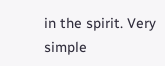in the spirit. Very simple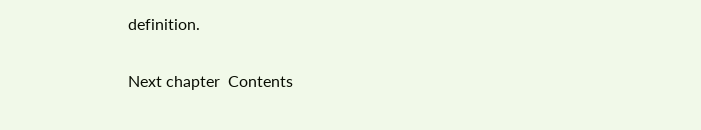definition.

Next chapter  Contents